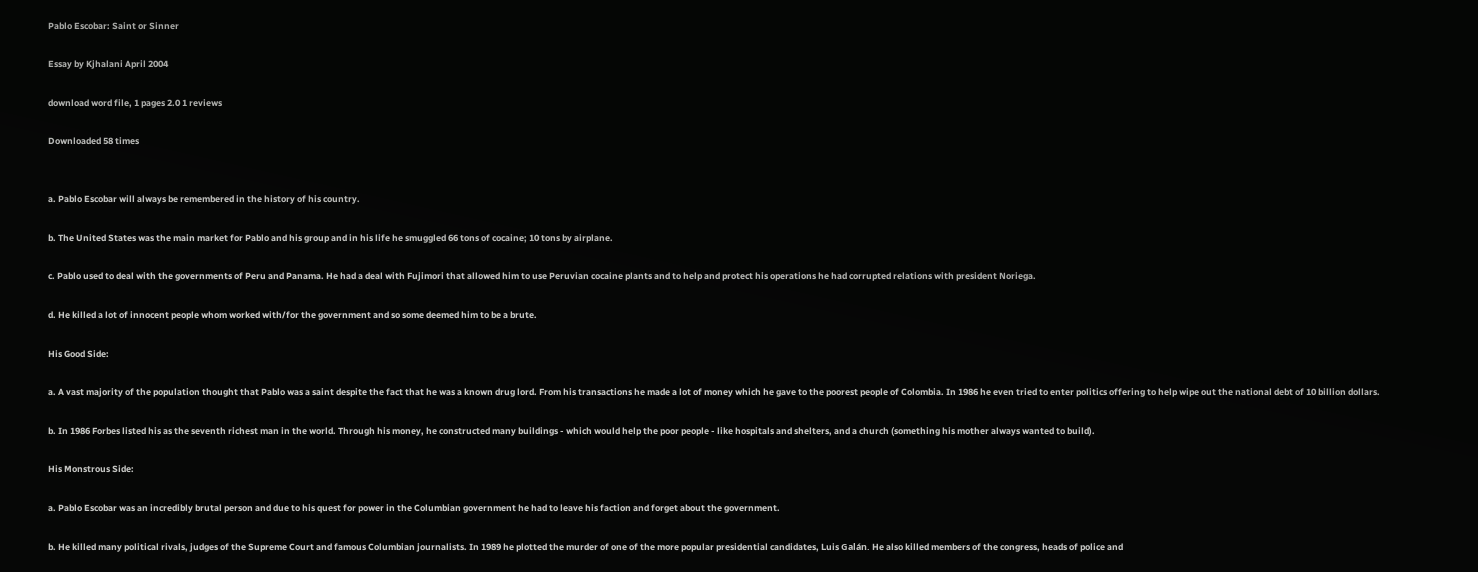Pablo Escobar: Saint or Sinner

Essay by Kjhalani April 2004

download word file, 1 pages 2.0 1 reviews

Downloaded 58 times


a. Pablo Escobar will always be remembered in the history of his country.

b. The United States was the main market for Pablo and his group and in his life he smuggled 66 tons of cocaine; 10 tons by airplane.

c. Pablo used to deal with the governments of Peru and Panama. He had a deal with Fujimori that allowed him to use Peruvian cocaine plants and to help and protect his operations he had corrupted relations with president Noriega.

d. He killed a lot of innocent people whom worked with/for the government and so some deemed him to be a brute.

His Good Side:

a. A vast majority of the population thought that Pablo was a saint despite the fact that he was a known drug lord. From his transactions he made a lot of money which he gave to the poorest people of Colombia. In 1986 he even tried to enter politics offering to help wipe out the national debt of 10 billion dollars.

b. In 1986 Forbes listed his as the seventh richest man in the world. Through his money, he constructed many buildings - which would help the poor people - like hospitals and shelters, and a church (something his mother always wanted to build).

His Monstrous Side:

a. Pablo Escobar was an incredibly brutal person and due to his quest for power in the Columbian government he had to leave his faction and forget about the government.

b. He killed many political rivals, judges of the Supreme Court and famous Columbian journalists. In 1989 he plotted the murder of one of the more popular presidential candidates, Luis Galán. He also killed members of the congress, heads of police and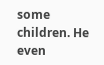some children. He even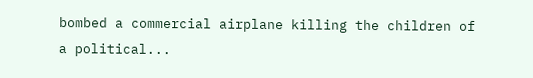bombed a commercial airplane killing the children of a political...